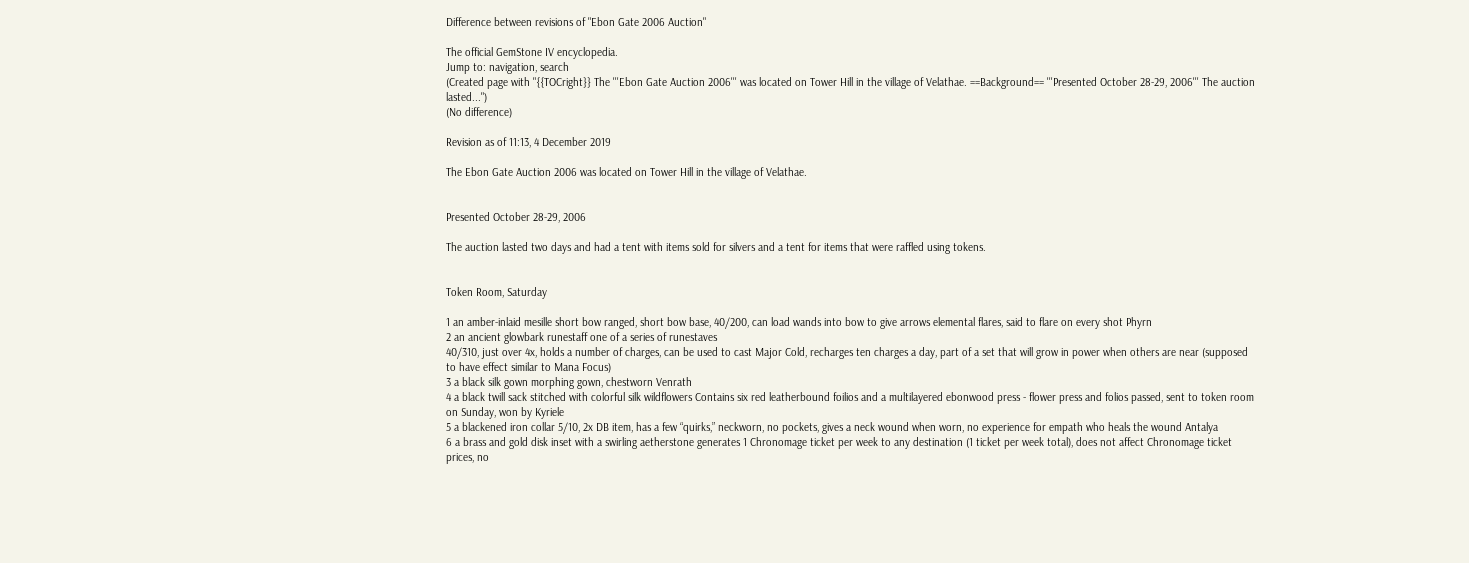Difference between revisions of "Ebon Gate 2006 Auction"

The official GemStone IV encyclopedia.
Jump to: navigation, search
(Created page with "{{TOCright}} The '''Ebon Gate Auction 2006''' was located on Tower Hill in the village of Velathae. ==Background== '''Presented October 28-29, 2006''' The auction lasted...")
(No difference)

Revision as of 11:13, 4 December 2019

The Ebon Gate Auction 2006 was located on Tower Hill in the village of Velathae.


Presented October 28-29, 2006

The auction lasted two days and had a tent with items sold for silvers and a tent for items that were raffled using tokens.


Token Room, Saturday

1 an amber-inlaid mesille short bow ranged, short bow base, 40/200, can load wands into bow to give arrows elemental flares, said to flare on every shot Phyrn
2 an ancient glowbark runestaff one of a series of runestaves
40/310, just over 4x, holds a number of charges, can be used to cast Major Cold, recharges ten charges a day, part of a set that will grow in power when others are near (supposed to have effect similar to Mana Focus)
3 a black silk gown morphing gown, chestworn Venrath
4 a black twill sack stitched with colorful silk wildflowers Contains six red leatherbound foilios and a multilayered ebonwood press - flower press and folios passed, sent to token room on Sunday, won by Kyriele
5 a blackened iron collar 5/10, 2x DB item, has a few “quirks,” neckworn, no pockets, gives a neck wound when worn, no experience for empath who heals the wound Antalya
6 a brass and gold disk inset with a swirling aetherstone generates 1 Chronomage ticket per week to any destination (1 ticket per week total), does not affect Chronomage ticket prices, no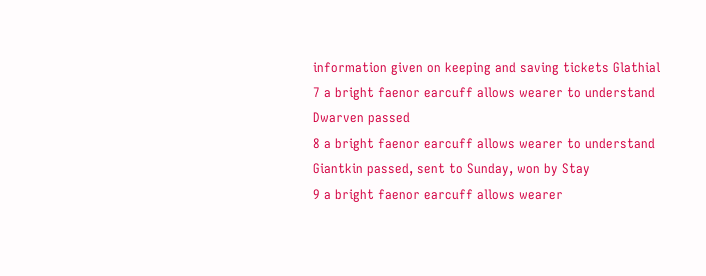information given on keeping and saving tickets Glathial
7 a bright faenor earcuff allows wearer to understand Dwarven passed
8 a bright faenor earcuff allows wearer to understand Giantkin passed, sent to Sunday, won by Stay
9 a bright faenor earcuff allows wearer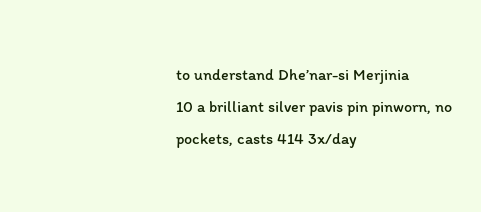to understand Dhe’nar-si Merjinia
10 a brilliant silver pavis pin pinworn, no pockets, casts 414 3x/day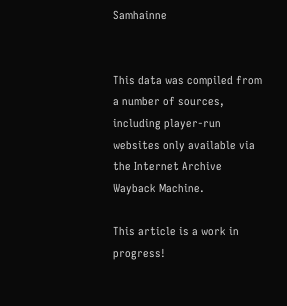Samhainne


This data was compiled from a number of sources, including player-run websites only available via the Internet Archive Wayback Machine.

This article is a work in progress!